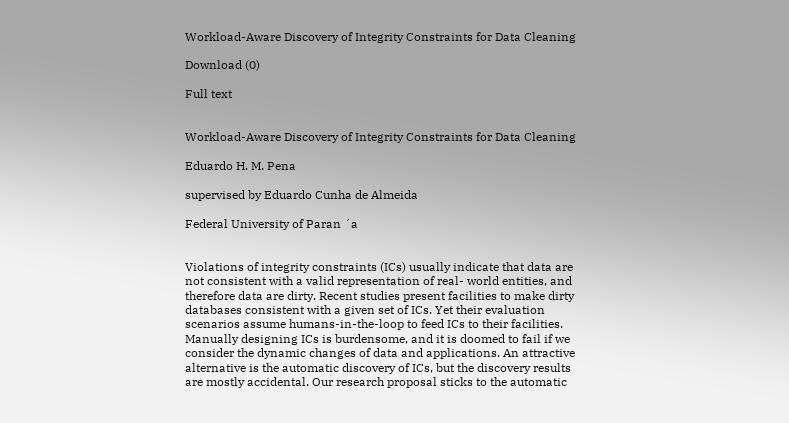Workload-Aware Discovery of Integrity Constraints for Data Cleaning

Download (0)

Full text


Workload-Aware Discovery of Integrity Constraints for Data Cleaning

Eduardo H. M. Pena

supervised by Eduardo Cunha de Almeida

Federal University of Paran ´a


Violations of integrity constraints (ICs) usually indicate that data are not consistent with a valid representation of real- world entities, and therefore data are dirty. Recent studies present facilities to make dirty databases consistent with a given set of ICs. Yet their evaluation scenarios assume humans-in-the-loop to feed ICs to their facilities. Manually designing ICs is burdensome, and it is doomed to fail if we consider the dynamic changes of data and applications. An attractive alternative is the automatic discovery of ICs, but the discovery results are mostly accidental. Our research proposal sticks to the automatic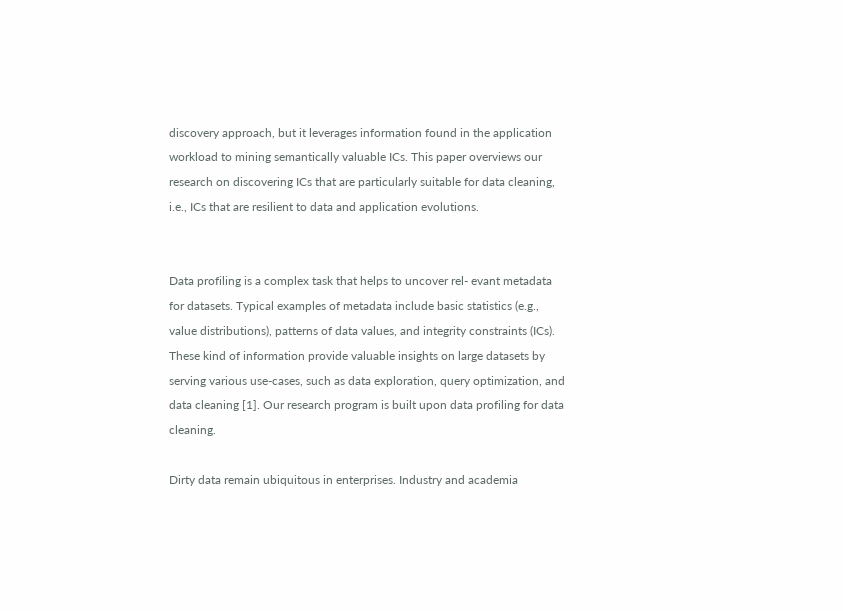discovery approach, but it leverages information found in the application workload to mining semantically valuable ICs. This paper overviews our research on discovering ICs that are particularly suitable for data cleaning, i.e., ICs that are resilient to data and application evolutions.


Data profiling is a complex task that helps to uncover rel- evant metadata for datasets. Typical examples of metadata include basic statistics (e.g., value distributions), patterns of data values, and integrity constraints (ICs). These kind of information provide valuable insights on large datasets by serving various use-cases, such as data exploration, query optimization, and data cleaning [1]. Our research program is built upon data profiling for data cleaning.

Dirty data remain ubiquitous in enterprises. Industry and academia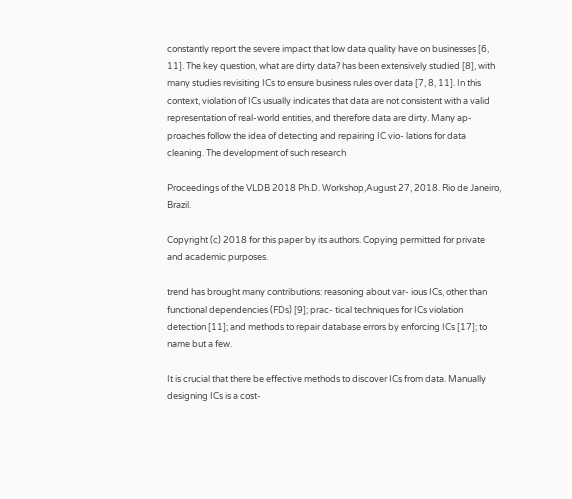constantly report the severe impact that low data quality have on businesses [6, 11]. The key question, what are dirty data? has been extensively studied [8], with many studies revisiting ICs to ensure business rules over data [7, 8, 11]. In this context, violation of ICs usually indicates that data are not consistent with a valid representation of real-world entities, and therefore data are dirty. Many ap- proaches follow the idea of detecting and repairing IC vio- lations for data cleaning. The development of such research

Proceedings of the VLDB 2018 Ph.D. Workshop,August 27, 2018. Rio de Janeiro, Brazil.

Copyright (c) 2018 for this paper by its authors. Copying permitted for private and academic purposes.

trend has brought many contributions: reasoning about var- ious ICs, other than functional dependencies (FDs) [9]; prac- tical techniques for ICs violation detection [11]; and methods to repair database errors by enforcing ICs [17]; to name but a few.

It is crucial that there be effective methods to discover ICs from data. Manually designing ICs is a cost-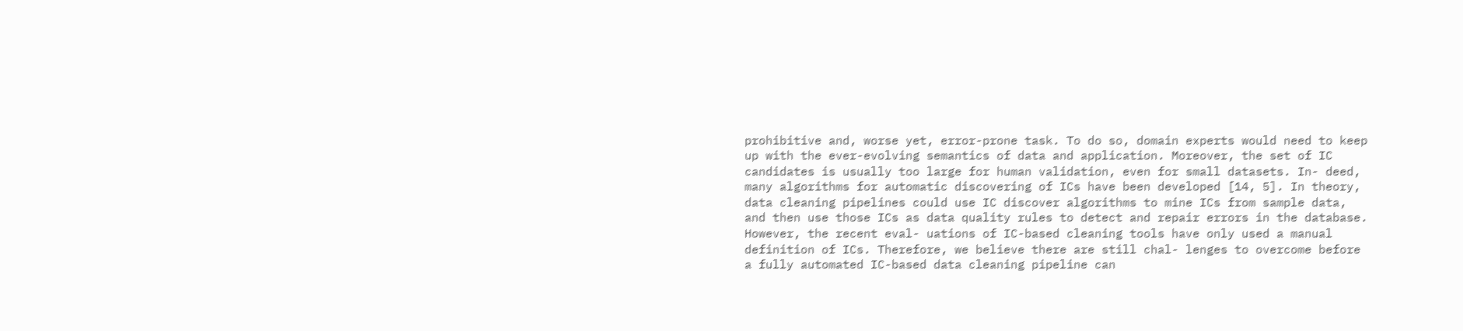prohibitive and, worse yet, error-prone task. To do so, domain experts would need to keep up with the ever-evolving semantics of data and application. Moreover, the set of IC candidates is usually too large for human validation, even for small datasets. In- deed, many algorithms for automatic discovering of ICs have been developed [14, 5]. In theory, data cleaning pipelines could use IC discover algorithms to mine ICs from sample data, and then use those ICs as data quality rules to detect and repair errors in the database. However, the recent eval- uations of IC-based cleaning tools have only used a manual definition of ICs. Therefore, we believe there are still chal- lenges to overcome before a fully automated IC-based data cleaning pipeline can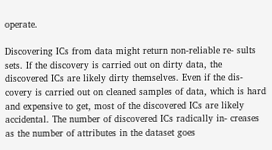operate.

Discovering ICs from data might return non-reliable re- sults sets. If the discovery is carried out on dirty data, the discovered ICs are likely dirty themselves. Even if the dis- covery is carried out on cleaned samples of data, which is hard and expensive to get, most of the discovered ICs are likely accidental. The number of discovered ICs radically in- creases as the number of attributes in the dataset goes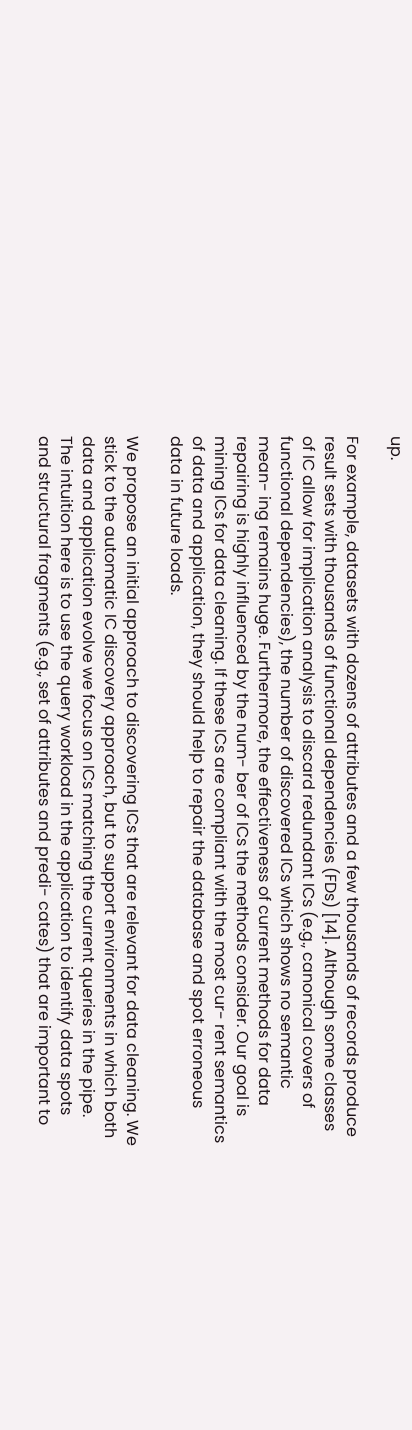up.

For example, datasets with dozens of attributes and a few thousands of records produce result sets with thousands of functional dependencies (FDs) [14]. Although some classes of IC allow for implication analysis to discard redundant ICs (e.g., canonical covers of functional dependencies), the number of discovered ICs which shows no semantic mean- ing remains huge. Furthermore, the effectiveness of current methods for data repairing is highly influenced by the num- ber of ICs the methods consider. Our goal is mining ICs for data cleaning. If these ICs are compliant with the most cur- rent semantics of data and application, they should help to repair the database and spot erroneous data in future loads.

We propose an initial approach to discovering ICs that are relevant for data cleaning. We stick to the automatic IC discovery approach, but to support environments in which both data and application evolve we focus on ICs matching the current queries in the pipe. The intuition here is to use the query workload in the application to identify data spots and structural fragments (e.g., set of attributes and predi- cates) that are important to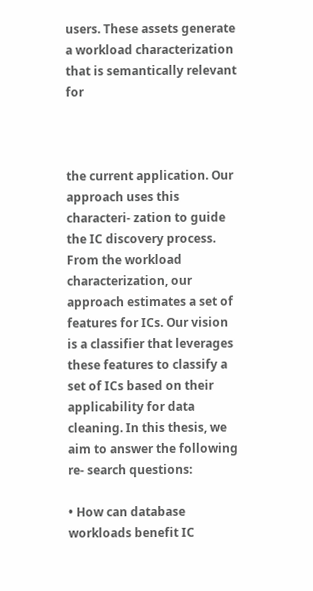users. These assets generate a workload characterization that is semantically relevant for



the current application. Our approach uses this characteri- zation to guide the IC discovery process. From the workload characterization, our approach estimates a set of features for ICs. Our vision is a classifier that leverages these features to classify a set of ICs based on their applicability for data cleaning. In this thesis, we aim to answer the following re- search questions:

• How can database workloads benefit IC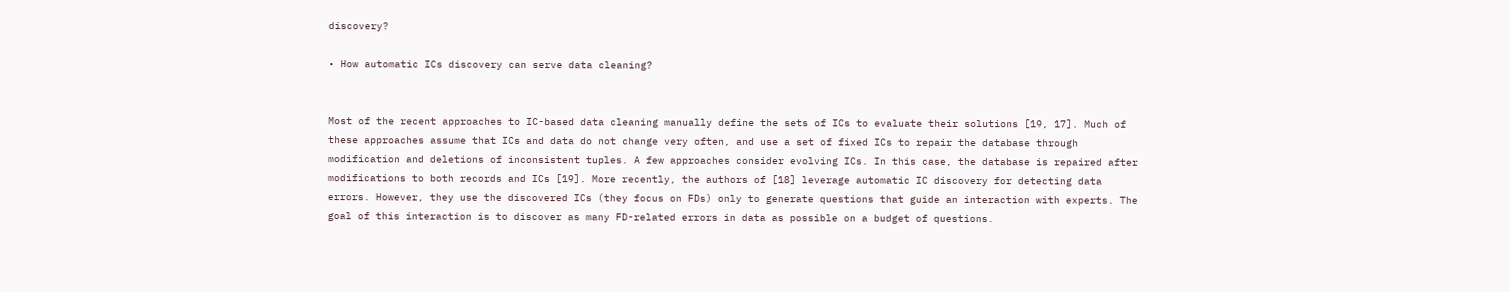discovery?

• How automatic ICs discovery can serve data cleaning?


Most of the recent approaches to IC-based data cleaning manually define the sets of ICs to evaluate their solutions [19, 17]. Much of these approaches assume that ICs and data do not change very often, and use a set of fixed ICs to repair the database through modification and deletions of inconsistent tuples. A few approaches consider evolving ICs. In this case, the database is repaired after modifications to both records and ICs [19]. More recently, the authors of [18] leverage automatic IC discovery for detecting data errors. However, they use the discovered ICs (they focus on FDs) only to generate questions that guide an interaction with experts. The goal of this interaction is to discover as many FD-related errors in data as possible on a budget of questions.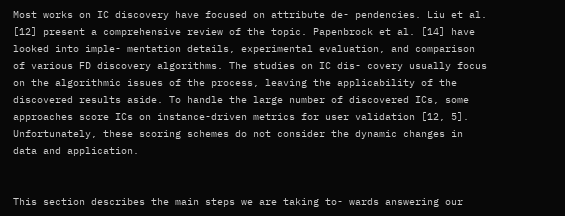Most works on IC discovery have focused on attribute de- pendencies. Liu et al. [12] present a comprehensive review of the topic. Papenbrock et al. [14] have looked into imple- mentation details, experimental evaluation, and comparison of various FD discovery algorithms. The studies on IC dis- covery usually focus on the algorithmic issues of the process, leaving the applicability of the discovered results aside. To handle the large number of discovered ICs, some approaches score ICs on instance-driven metrics for user validation [12, 5]. Unfortunately, these scoring schemes do not consider the dynamic changes in data and application.


This section describes the main steps we are taking to- wards answering our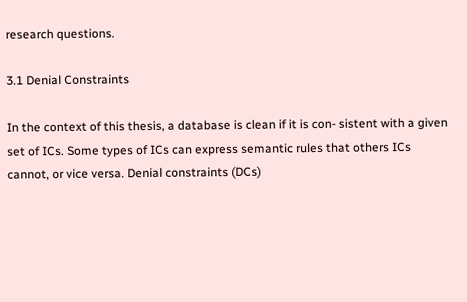research questions.

3.1 Denial Constraints

In the context of this thesis, a database is clean if it is con- sistent with a given set of ICs. Some types of ICs can express semantic rules that others ICs cannot, or vice versa. Denial constraints (DCs)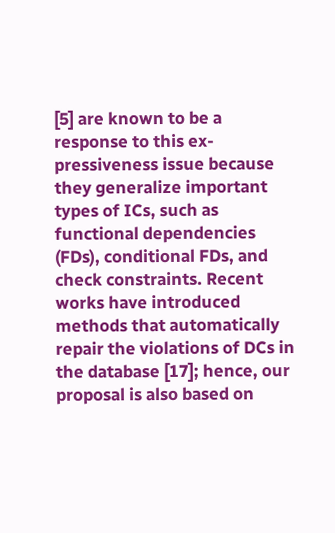[5] are known to be a response to this ex- pressiveness issue because they generalize important types of ICs, such as functional dependencies (FDs), conditional FDs, and check constraints. Recent works have introduced methods that automatically repair the violations of DCs in the database [17]; hence, our proposal is also based on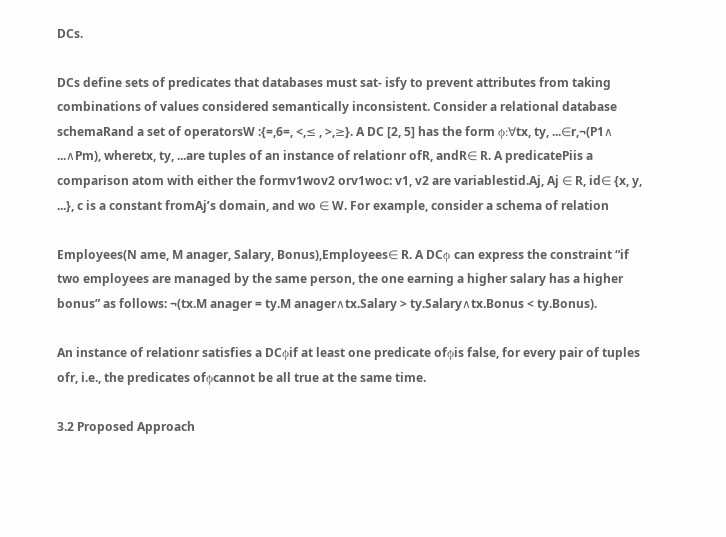DCs.

DCs define sets of predicates that databases must sat- isfy to prevent attributes from taking combinations of values considered semantically inconsistent. Consider a relational database schemaRand a set of operatorsW :{=,6=, <,≤ , >,≥}. A DC [2, 5] has the form ϕ:∀tx, ty, ...∈r,¬(P1∧ ...∧Pm), wheretx, ty, ...are tuples of an instance of relationr ofR, andR∈ R. A predicatePiis a comparison atom with either the formv1wov2 orv1woc: v1, v2 are variablestid.Aj, Aj ∈ R, id∈ {x, y, ...}, c is a constant fromAj’s domain, and wo ∈ W. For example, consider a schema of relation

Employees(N ame, M anager, Salary, Bonus),Employees∈ R. A DCϕ can express the constraint “if two employees are managed by the same person, the one earning a higher salary has a higher bonus” as follows: ¬(tx.M anager = ty.M anager∧tx.Salary > ty.Salary∧tx.Bonus < ty.Bonus).

An instance of relationr satisfies a DCϕif at least one predicate ofϕis false, for every pair of tuples ofr, i.e., the predicates ofϕcannot be all true at the same time.

3.2 Proposed Approach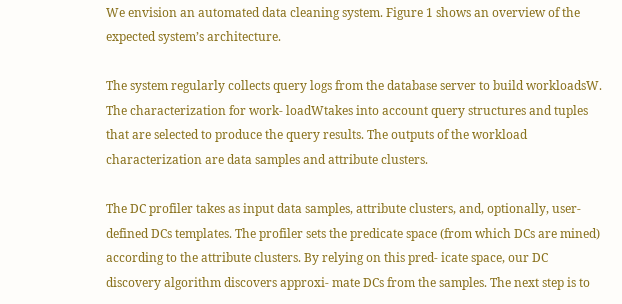We envision an automated data cleaning system. Figure 1 shows an overview of the expected system’s architecture.

The system regularly collects query logs from the database server to build workloadsW. The characterization for work- loadWtakes into account query structures and tuples that are selected to produce the query results. The outputs of the workload characterization are data samples and attribute clusters.

The DC profiler takes as input data samples, attribute clusters, and, optionally, user-defined DCs templates. The profiler sets the predicate space (from which DCs are mined) according to the attribute clusters. By relying on this pred- icate space, our DC discovery algorithm discovers approxi- mate DCs from the samples. The next step is to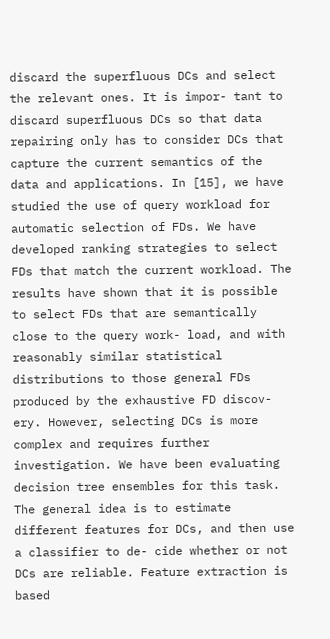discard the superfluous DCs and select the relevant ones. It is impor- tant to discard superfluous DCs so that data repairing only has to consider DCs that capture the current semantics of the data and applications. In [15], we have studied the use of query workload for automatic selection of FDs. We have developed ranking strategies to select FDs that match the current workload. The results have shown that it is possible to select FDs that are semantically close to the query work- load, and with reasonably similar statistical distributions to those general FDs produced by the exhaustive FD discov- ery. However, selecting DCs is more complex and requires further investigation. We have been evaluating decision tree ensembles for this task. The general idea is to estimate different features for DCs, and then use a classifier to de- cide whether or not DCs are reliable. Feature extraction is based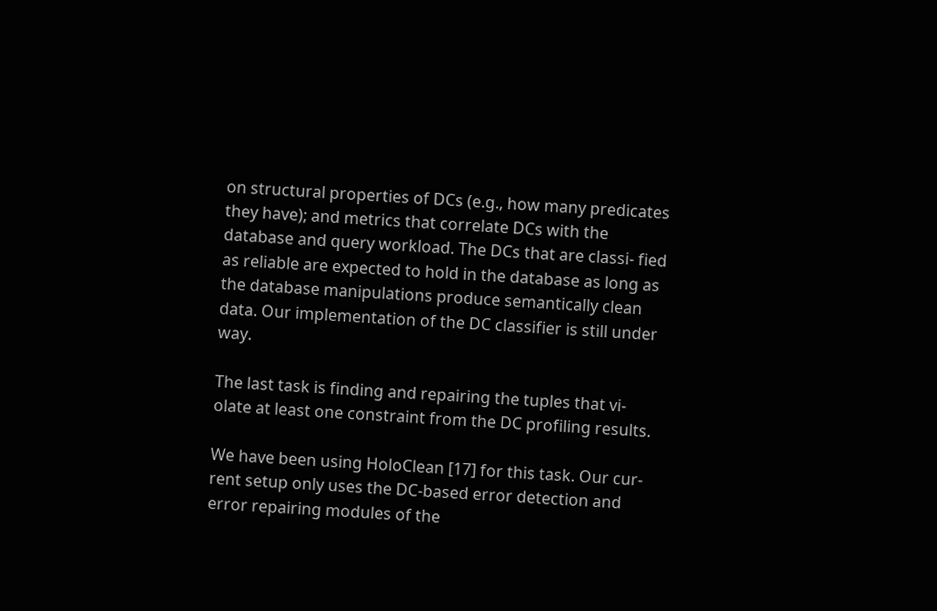on structural properties of DCs (e.g., how many predicates they have); and metrics that correlate DCs with the database and query workload. The DCs that are classi- fied as reliable are expected to hold in the database as long as the database manipulations produce semantically clean data. Our implementation of the DC classifier is still under way.

The last task is finding and repairing the tuples that vi- olate at least one constraint from the DC profiling results.

We have been using HoloClean [17] for this task. Our cur- rent setup only uses the DC-based error detection and error repairing modules of the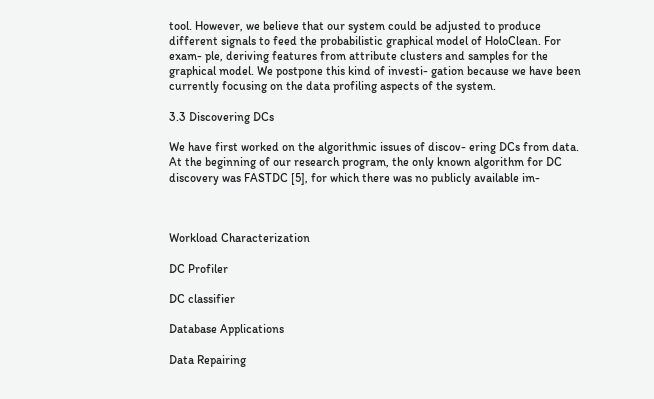tool. However, we believe that our system could be adjusted to produce different signals to feed the probabilistic graphical model of HoloClean. For exam- ple, deriving features from attribute clusters and samples for the graphical model. We postpone this kind of investi- gation because we have been currently focusing on the data profiling aspects of the system.

3.3 Discovering DCs

We have first worked on the algorithmic issues of discov- ering DCs from data. At the beginning of our research program, the only known algorithm for DC discovery was FASTDC [5], for which there was no publicly available im-



Workload Characterization

DC Profiler

DC classifier

Database Applications

Data Repairing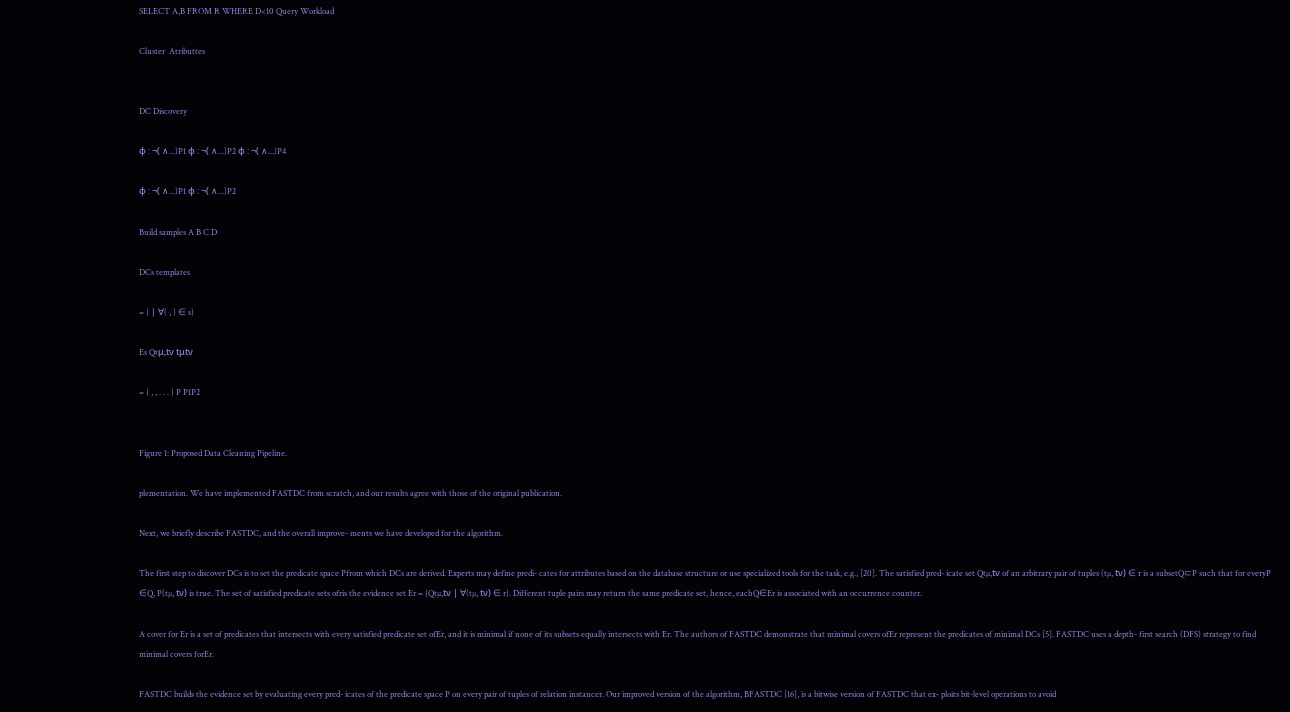SELECT A,B FROM R WHERE D<10 Query Workload

Cluster  Atributtes


DC Discovery

φ : ¬( ∧...)P1 φ : ¬( ∧...)P2 φ : ¬( ∧...)P4

φ : ¬( ∧...)P1 φ : ¬( ∧...)P2

Build samples A B C D

DCs templates

= { ∣ ∀( , ) ∈ s}

Es Qtμ,tν tμtν

= { , , . . . } P P1P2


Figure 1: Proposed Data Cleaning Pipeline.

plementation. We have implemented FASTDC from scratch, and our results agree with those of the original publication.

Next, we briefly describe FASTDC, and the overall improve- ments we have developed for the algorithm.

The first step to discover DCs is to set the predicate space Pfrom which DCs are derived. Experts may define predi- cates for attributes based on the database structure or use specialized tools for the task, e.g., [20]. The satisfied pred- icate set Qtµ,tν of an arbitrary pair of tuples (tµ, tν) ∈ r is a subsetQ⊂P such that for everyP ∈Q, P(tµ, tν) is true. The set of satisfied predicate sets ofris the evidence set Er = {Qtµ,tν | ∀(tµ, tν) ∈ r}. Different tuple pairs may return the same predicate set, hence, eachQ∈Er is associated with an occurrence counter.

A cover for Er is a set of predicates that intersects with every satisfied predicate set ofEr, and it is minimal if none of its subsets equally intersects with Er. The authors of FASTDC demonstrate that minimal covers ofEr represent the predicates of minimal DCs [5]. FASTDC uses a depth- first search (DFS) strategy to find minimal covers forEr.

FASTDC builds the evidence set by evaluating every pred- icates of the predicate space P on every pair of tuples of relation instancer. Our improved version of the algorithm, BFASTDC [16], is a bitwise version of FASTDC that ex- ploits bit-level operations to avoid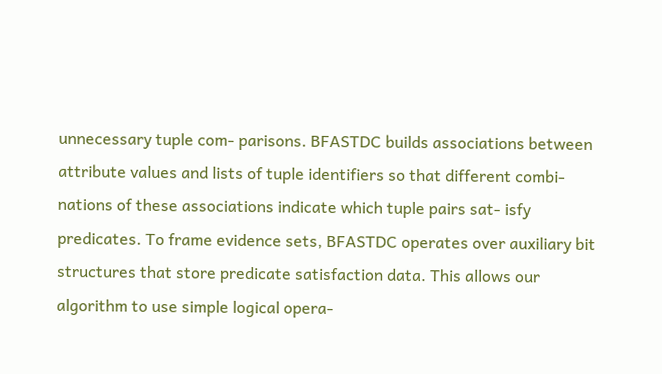unnecessary tuple com- parisons. BFASTDC builds associations between attribute values and lists of tuple identifiers so that different combi- nations of these associations indicate which tuple pairs sat- isfy predicates. To frame evidence sets, BFASTDC operates over auxiliary bit structures that store predicate satisfaction data. This allows our algorithm to use simple logical opera-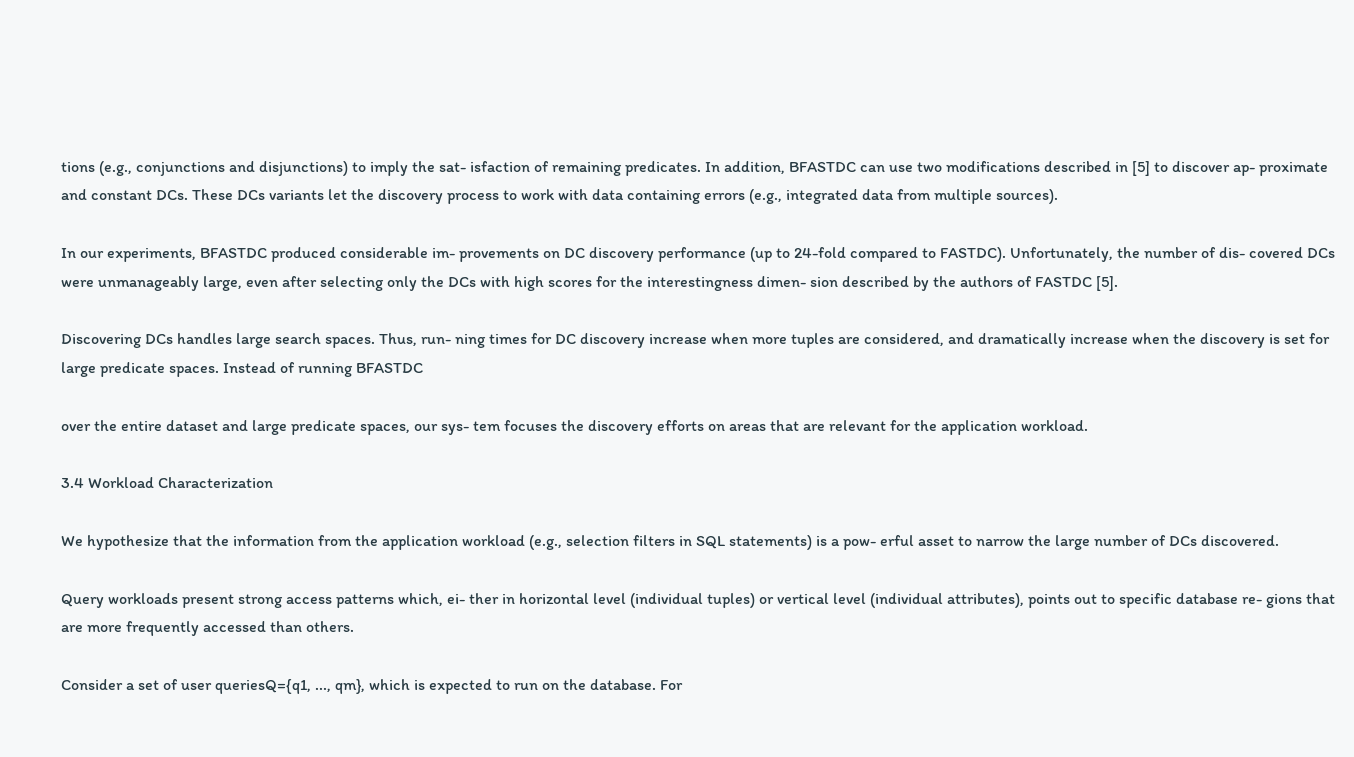tions (e.g., conjunctions and disjunctions) to imply the sat- isfaction of remaining predicates. In addition, BFASTDC can use two modifications described in [5] to discover ap- proximate and constant DCs. These DCs variants let the discovery process to work with data containing errors (e.g., integrated data from multiple sources).

In our experiments, BFASTDC produced considerable im- provements on DC discovery performance (up to 24-fold compared to FASTDC). Unfortunately, the number of dis- covered DCs were unmanageably large, even after selecting only the DCs with high scores for the interestingness dimen- sion described by the authors of FASTDC [5].

Discovering DCs handles large search spaces. Thus, run- ning times for DC discovery increase when more tuples are considered, and dramatically increase when the discovery is set for large predicate spaces. Instead of running BFASTDC

over the entire dataset and large predicate spaces, our sys- tem focuses the discovery efforts on areas that are relevant for the application workload.

3.4 Workload Characterization

We hypothesize that the information from the application workload (e.g., selection filters in SQL statements) is a pow- erful asset to narrow the large number of DCs discovered.

Query workloads present strong access patterns which, ei- ther in horizontal level (individual tuples) or vertical level (individual attributes), points out to specific database re- gions that are more frequently accessed than others.

Consider a set of user queriesQ={q1, ..., qm}, which is expected to run on the database. For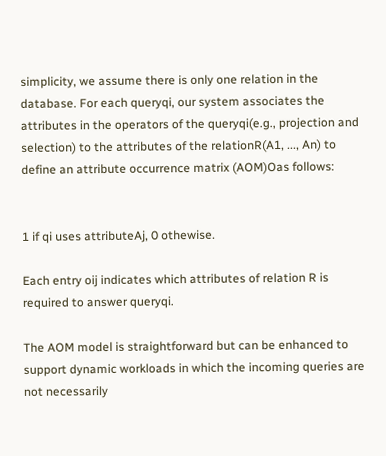simplicity, we assume there is only one relation in the database. For each queryqi, our system associates the attributes in the operators of the queryqi(e.g., projection and selection) to the attributes of the relationR(A1, ..., An) to define an attribute occurrence matrix (AOM)Oas follows:


1 if qi uses attributeAj, 0 othewise.

Each entry oij indicates which attributes of relation R is required to answer queryqi.

The AOM model is straightforward but can be enhanced to support dynamic workloads in which the incoming queries are not necessarily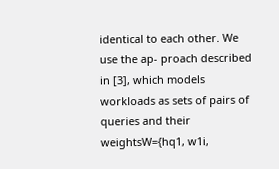identical to each other. We use the ap- proach described in [3], which models workloads as sets of pairs of queries and their weightsW={hq1, w1i,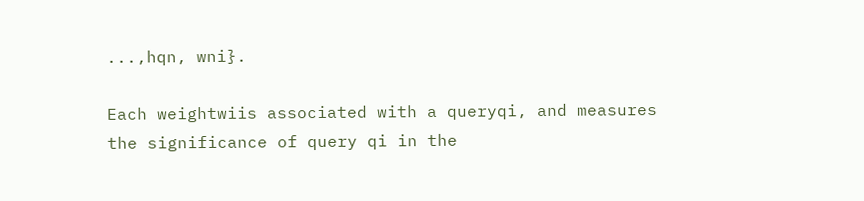...,hqn, wni}.

Each weightwiis associated with a queryqi, and measures the significance of query qi in the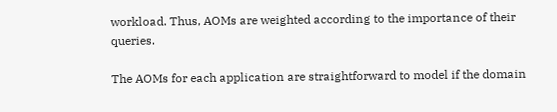workload. Thus, AOMs are weighted according to the importance of their queries.

The AOMs for each application are straightforward to model if the domain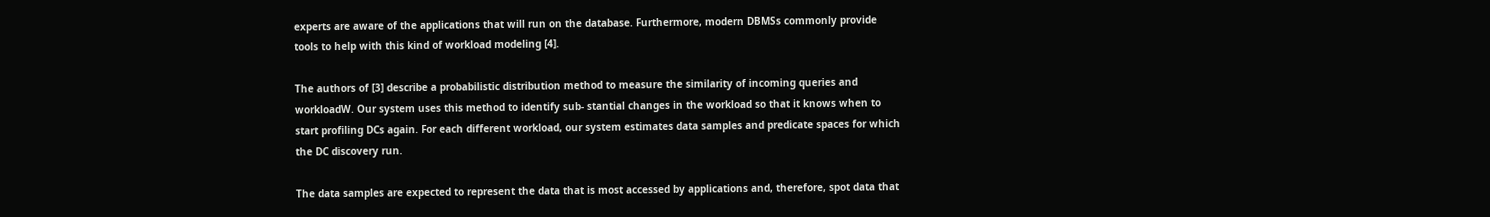experts are aware of the applications that will run on the database. Furthermore, modern DBMSs commonly provide tools to help with this kind of workload modeling [4].

The authors of [3] describe a probabilistic distribution method to measure the similarity of incoming queries and workloadW. Our system uses this method to identify sub- stantial changes in the workload so that it knows when to start profiling DCs again. For each different workload, our system estimates data samples and predicate spaces for which the DC discovery run.

The data samples are expected to represent the data that is most accessed by applications and, therefore, spot data that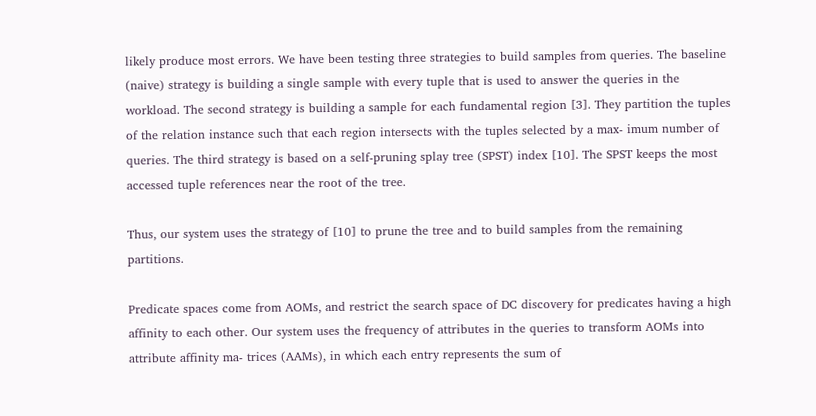likely produce most errors. We have been testing three strategies to build samples from queries. The baseline (naive) strategy is building a single sample with every tuple that is used to answer the queries in the workload. The second strategy is building a sample for each fundamental region [3]. They partition the tuples of the relation instance such that each region intersects with the tuples selected by a max- imum number of queries. The third strategy is based on a self-pruning splay tree (SPST) index [10]. The SPST keeps the most accessed tuple references near the root of the tree.

Thus, our system uses the strategy of [10] to prune the tree and to build samples from the remaining partitions.

Predicate spaces come from AOMs, and restrict the search space of DC discovery for predicates having a high affinity to each other. Our system uses the frequency of attributes in the queries to transform AOMs into attribute affinity ma- trices (AAMs), in which each entry represents the sum of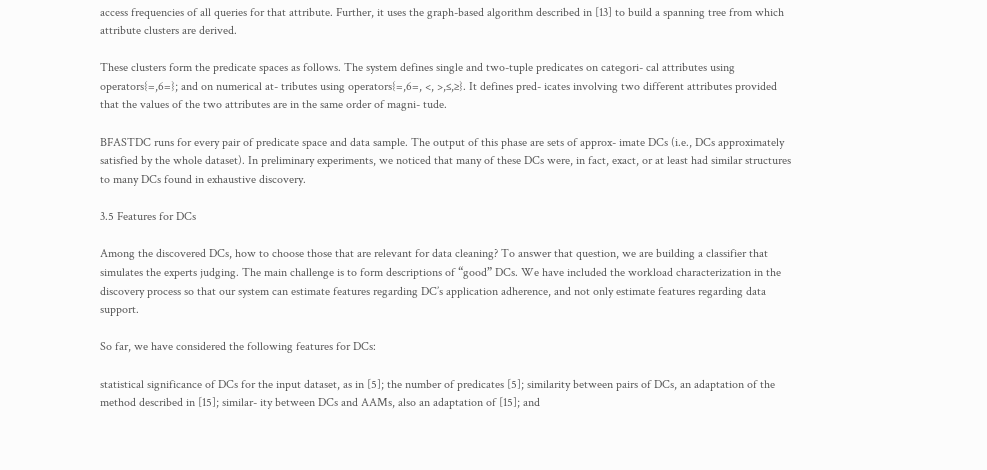access frequencies of all queries for that attribute. Further, it uses the graph-based algorithm described in [13] to build a spanning tree from which attribute clusters are derived.

These clusters form the predicate spaces as follows. The system defines single and two-tuple predicates on categori- cal attributes using operators{=,6=}; and on numerical at- tributes using operators{=,6=, <, >,≤,≥}. It defines pred- icates involving two different attributes provided that the values of the two attributes are in the same order of magni- tude.

BFASTDC runs for every pair of predicate space and data sample. The output of this phase are sets of approx- imate DCs (i.e., DCs approximately satisfied by the whole dataset). In preliminary experiments, we noticed that many of these DCs were, in fact, exact, or at least had similar structures to many DCs found in exhaustive discovery.

3.5 Features for DCs

Among the discovered DCs, how to choose those that are relevant for data cleaning? To answer that question, we are building a classifier that simulates the experts judging. The main challenge is to form descriptions of “good” DCs. We have included the workload characterization in the discovery process so that our system can estimate features regarding DC’s application adherence, and not only estimate features regarding data support.

So far, we have considered the following features for DCs:

statistical significance of DCs for the input dataset, as in [5]; the number of predicates [5]; similarity between pairs of DCs, an adaptation of the method described in [15]; similar- ity between DCs and AAMs, also an adaptation of [15]; and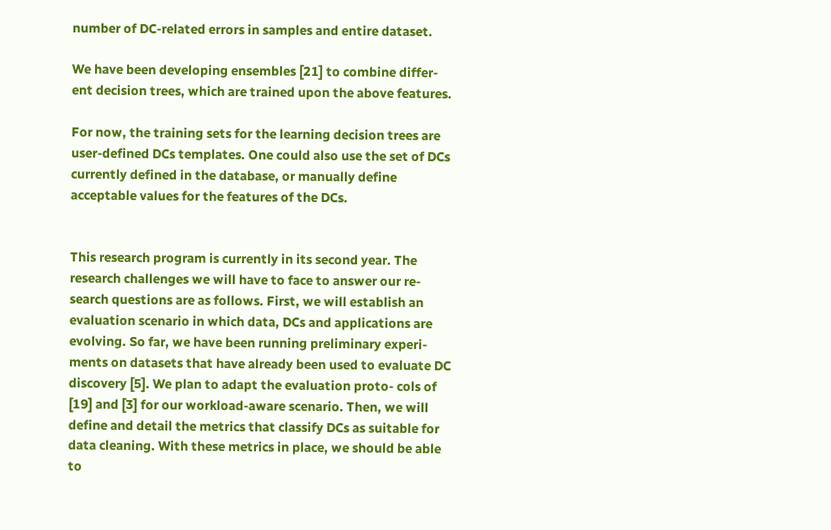number of DC-related errors in samples and entire dataset.

We have been developing ensembles [21] to combine differ- ent decision trees, which are trained upon the above features.

For now, the training sets for the learning decision trees are user-defined DCs templates. One could also use the set of DCs currently defined in the database, or manually define acceptable values for the features of the DCs.


This research program is currently in its second year. The research challenges we will have to face to answer our re- search questions are as follows. First, we will establish an evaluation scenario in which data, DCs and applications are evolving. So far, we have been running preliminary experi- ments on datasets that have already been used to evaluate DC discovery [5]. We plan to adapt the evaluation proto- cols of [19] and [3] for our workload-aware scenario. Then, we will define and detail the metrics that classify DCs as suitable for data cleaning. With these metrics in place, we should be able to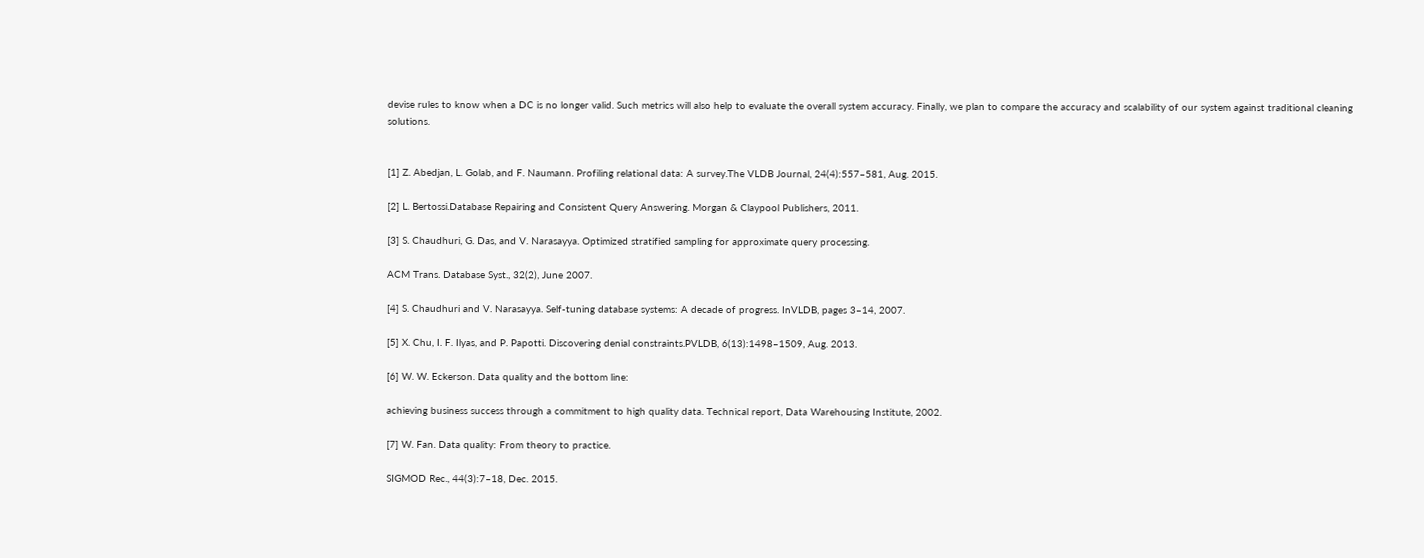devise rules to know when a DC is no longer valid. Such metrics will also help to evaluate the overall system accuracy. Finally, we plan to compare the accuracy and scalability of our system against traditional cleaning solutions.


[1] Z. Abedjan, L. Golab, and F. Naumann. Profiling relational data: A survey.The VLDB Journal, 24(4):557–581, Aug. 2015.

[2] L. Bertossi.Database Repairing and Consistent Query Answering. Morgan & Claypool Publishers, 2011.

[3] S. Chaudhuri, G. Das, and V. Narasayya. Optimized stratified sampling for approximate query processing.

ACM Trans. Database Syst., 32(2), June 2007.

[4] S. Chaudhuri and V. Narasayya. Self-tuning database systems: A decade of progress. InVLDB, pages 3–14, 2007.

[5] X. Chu, I. F. Ilyas, and P. Papotti. Discovering denial constraints.PVLDB, 6(13):1498–1509, Aug. 2013.

[6] W. W. Eckerson. Data quality and the bottom line:

achieving business success through a commitment to high quality data. Technical report, Data Warehousing Institute, 2002.

[7] W. Fan. Data quality: From theory to practice.

SIGMOD Rec., 44(3):7–18, Dec. 2015.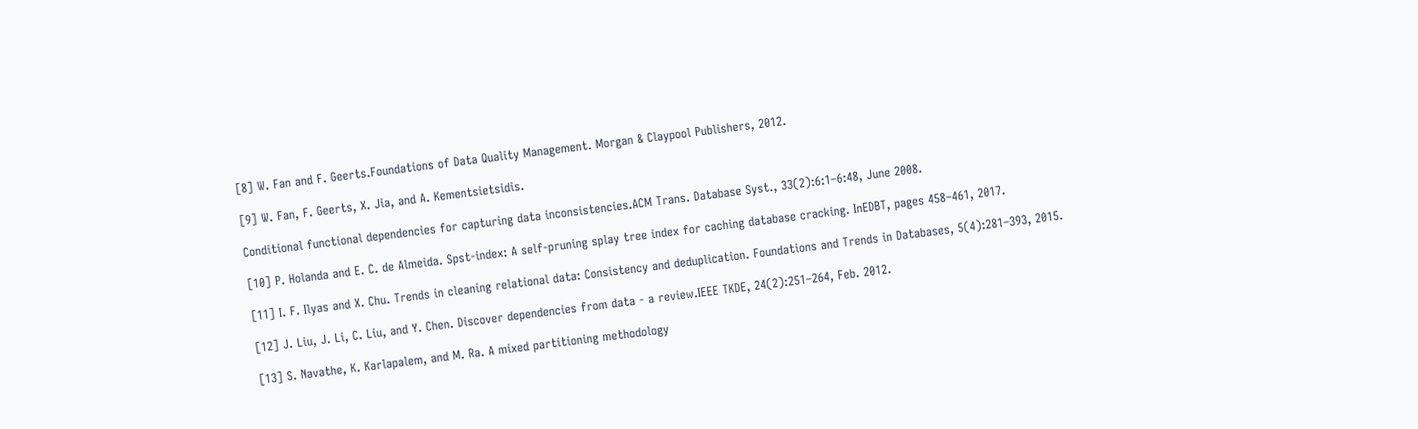[8] W. Fan and F. Geerts.Foundations of Data Quality Management. Morgan & Claypool Publishers, 2012.

[9] W. Fan, F. Geerts, X. Jia, and A. Kementsietsidis.

Conditional functional dependencies for capturing data inconsistencies.ACM Trans. Database Syst., 33(2):6:1–6:48, June 2008.

[10] P. Holanda and E. C. de Almeida. Spst-index: A self-pruning splay tree index for caching database cracking. InEDBT, pages 458–461, 2017.

[11] I. F. Ilyas and X. Chu. Trends in cleaning relational data: Consistency and deduplication. Foundations and Trends in Databases, 5(4):281–393, 2015.

[12] J. Liu, J. Li, C. Liu, and Y. Chen. Discover dependencies from data - a review.IEEE TKDE, 24(2):251–264, Feb. 2012.

[13] S. Navathe, K. Karlapalem, and M. Ra. A mixed partitioning methodology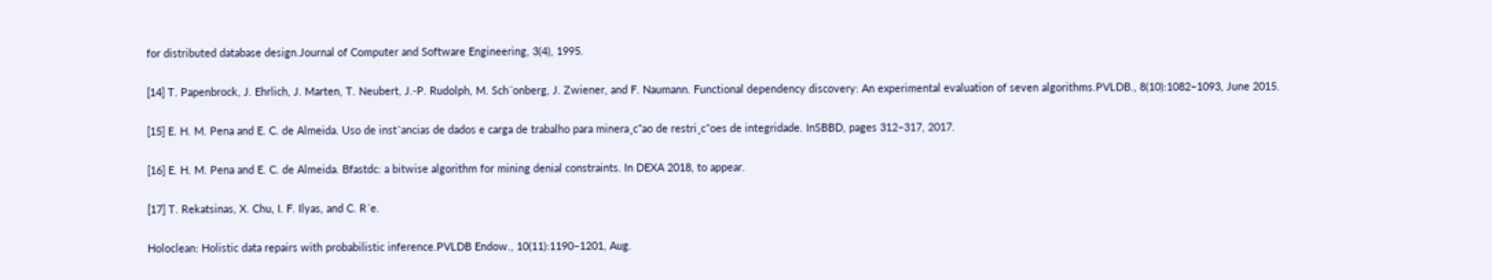for distributed database design.Journal of Computer and Software Engineering, 3(4), 1995.

[14] T. Papenbrock, J. Ehrlich, J. Marten, T. Neubert, J.-P. Rudolph, M. Sch¨onberg, J. Zwiener, and F. Naumann. Functional dependency discovery: An experimental evaluation of seven algorithms.PVLDB., 8(10):1082–1093, June 2015.

[15] E. H. M. Pena and E. C. de Almeida. Uso de instˆancias de dados e carga de trabalho para minera¸c˜ao de restri¸c˜oes de integridade. InSBBD, pages 312–317, 2017.

[16] E. H. M. Pena and E. C. de Almeida. Bfastdc: a bitwise algorithm for mining denial constraints. In DEXA 2018, to appear.

[17] T. Rekatsinas, X. Chu, I. F. Ilyas, and C. R´e.

Holoclean: Holistic data repairs with probabilistic inference.PVLDB Endow., 10(11):1190–1201, Aug.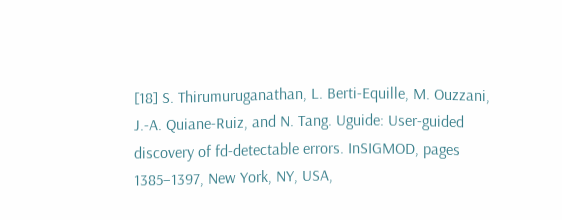[18] S. Thirumuruganathan, L. Berti-Equille, M. Ouzzani, J.-A. Quiane-Ruiz, and N. Tang. Uguide: User-guided discovery of fd-detectable errors. InSIGMOD, pages 1385–1397, New York, NY, USA,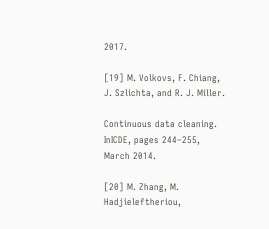2017.

[19] M. Volkovs, F. Chiang, J. Szlichta, and R. J. Miller.

Continuous data cleaning. InICDE, pages 244–255, March 2014.

[20] M. Zhang, M. Hadjieleftheriou,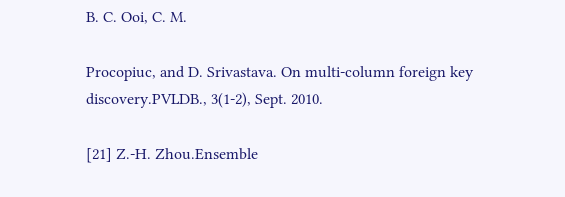B. C. Ooi, C. M.

Procopiuc, and D. Srivastava. On multi-column foreign key discovery.PVLDB., 3(1-2), Sept. 2010.

[21] Z.-H. Zhou.Ensemble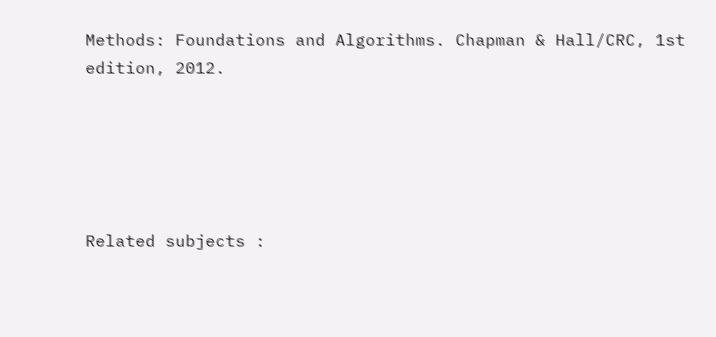Methods: Foundations and Algorithms. Chapman & Hall/CRC, 1st edition, 2012.





Related subjects :